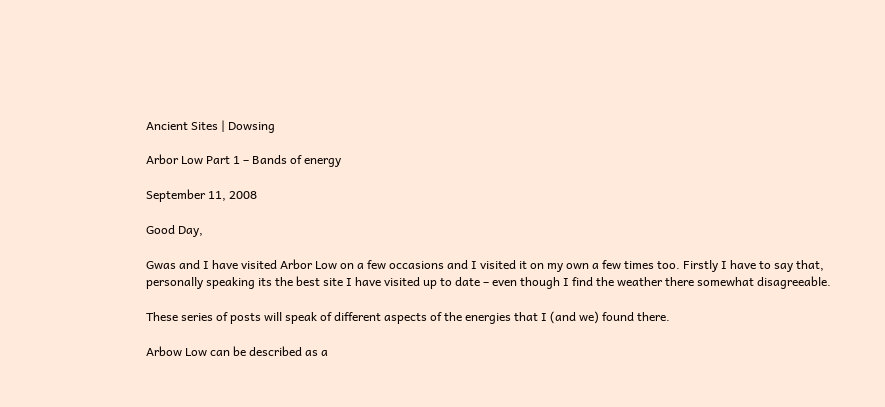Ancient Sites | Dowsing

Arbor Low Part 1 – Bands of energy

September 11, 2008

Good Day,

Gwas and I have visited Arbor Low on a few occasions and I visited it on my own a few times too. Firstly I have to say that, personally speaking its the best site I have visited up to date – even though I find the weather there somewhat disagreeable.

These series of posts will speak of different aspects of the energies that I (and we) found there.

Arbow Low can be described as a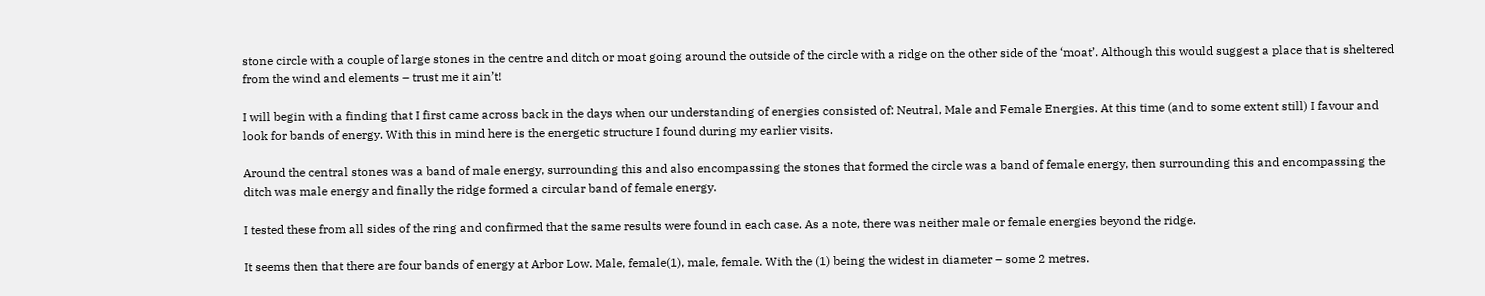stone circle with a couple of large stones in the centre and ditch or moat going around the outside of the circle with a ridge on the other side of the ‘moat’. Although this would suggest a place that is sheltered from the wind and elements – trust me it ain’t!

I will begin with a finding that I first came across back in the days when our understanding of energies consisted of: Neutral, Male and Female Energies. At this time (and to some extent still) I favour and look for bands of energy. With this in mind here is the energetic structure I found during my earlier visits.

Around the central stones was a band of male energy, surrounding this and also encompassing the stones that formed the circle was a band of female energy, then surrounding this and encompassing the ditch was male energy and finally the ridge formed a circular band of female energy.

I tested these from all sides of the ring and confirmed that the same results were found in each case. As a note, there was neither male or female energies beyond the ridge.

It seems then that there are four bands of energy at Arbor Low. Male, female(1), male, female. With the (1) being the widest in diameter – some 2 metres.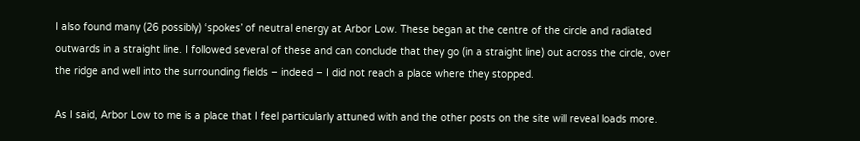I also found many (26 possibly) ‘spokes’ of neutral energy at Arbor Low. These began at the centre of the circle and radiated outwards in a straight line. I followed several of these and can conclude that they go (in a straight line) out across the circle, over the ridge and well into the surrounding fields – indeed – I did not reach a place where they stopped.

As I said, Arbor Low to me is a place that I feel particularly attuned with and the other posts on the site will reveal loads more.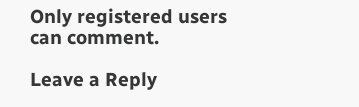Only registered users can comment.

Leave a Reply